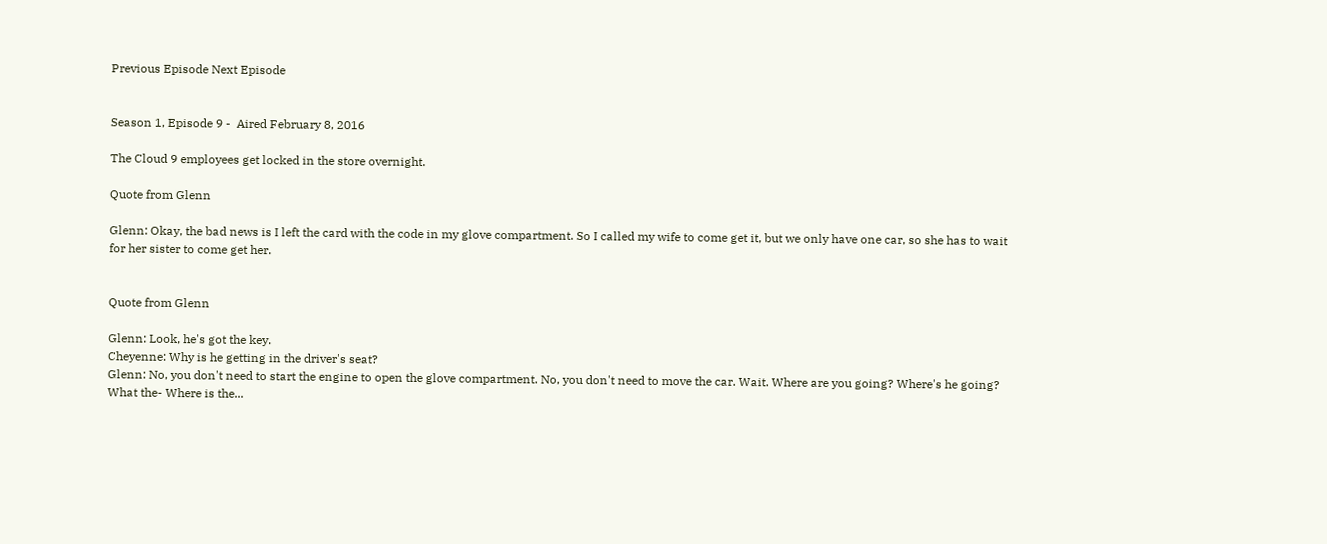Previous Episode Next Episode


Season 1, Episode 9 -  Aired February 8, 2016

The Cloud 9 employees get locked in the store overnight.

Quote from Glenn

Glenn: Okay, the bad news is I left the card with the code in my glove compartment. So I called my wife to come get it, but we only have one car, so she has to wait for her sister to come get her.


Quote from Glenn

Glenn: Look, he's got the key.
Cheyenne: Why is he getting in the driver's seat?
Glenn: No, you don't need to start the engine to open the glove compartment. No, you don't need to move the car. Wait. Where are you going? Where's he going? What the- Where is the...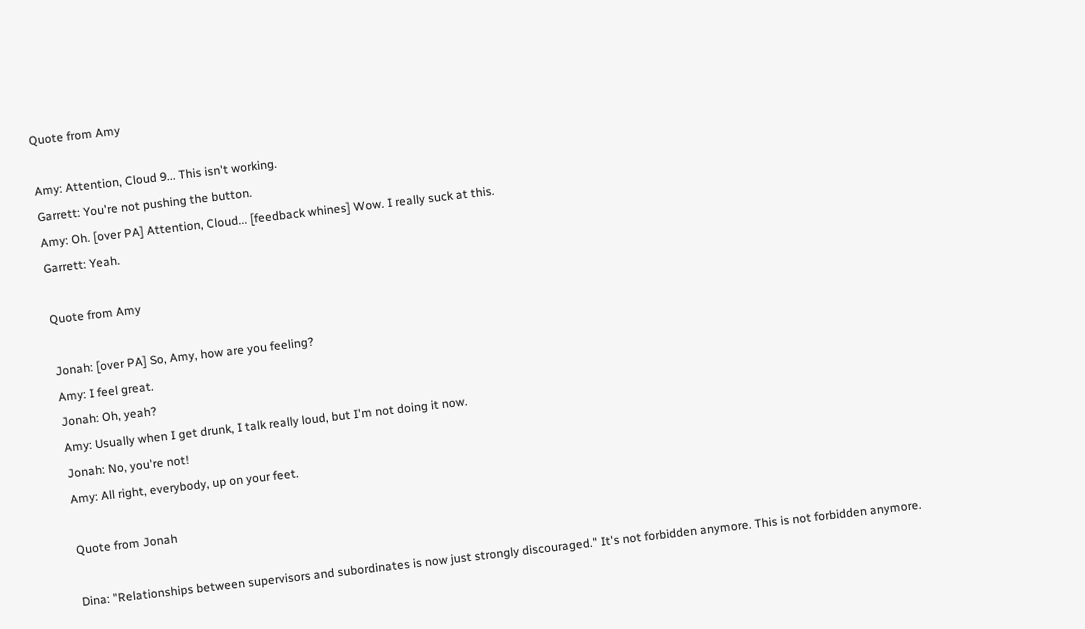Quote from Amy

Amy: Attention, Cloud 9... This isn't working.
Garrett: You're not pushing the button.
Amy: Oh. [over PA] Attention, Cloud... [feedback whines] Wow. I really suck at this.
Garrett: Yeah.

Quote from Amy

Jonah: [over PA] So, Amy, how are you feeling?
Amy: I feel great.
Jonah: Oh, yeah?
Amy: Usually when I get drunk, I talk really loud, but I'm not doing it now.
Jonah: No, you're not!
Amy: All right, everybody, up on your feet.

Quote from Jonah

Dina: "Relationships between supervisors and subordinates is now just strongly discouraged." It's not forbidden anymore. This is not forbidden anymore.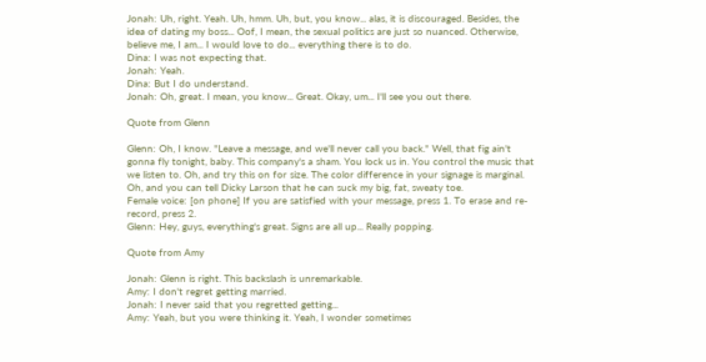Jonah: Uh, right. Yeah. Uh, hmm. Uh, but, you know... alas, it is discouraged. Besides, the idea of dating my boss... Oof, I mean, the sexual politics are just so nuanced. Otherwise, believe me, I am... I would love to do... everything there is to do.
Dina: I was not expecting that.
Jonah: Yeah.
Dina: But I do understand.
Jonah: Oh, great. I mean, you know... Great. Okay, um... I'll see you out there.

Quote from Glenn

Glenn: Oh, I know. "Leave a message, and we'll never call you back." Well, that fig ain't gonna fly tonight, baby. This company's a sham. You lock us in. You control the music that we listen to. Oh, and try this on for size. The color difference in your signage is marginal. Oh, and you can tell Dicky Larson that he can suck my big, fat, sweaty toe.
Female voice: [on phone] If you are satisfied with your message, press 1. To erase and re-record, press 2.
Glenn: Hey, guys, everything's great. Signs are all up... Really popping.

Quote from Amy

Jonah: Glenn is right. This backslash is unremarkable.
Amy: I don't regret getting married.
Jonah: I never said that you regretted getting...
Amy: Yeah, but you were thinking it. Yeah, I wonder sometimes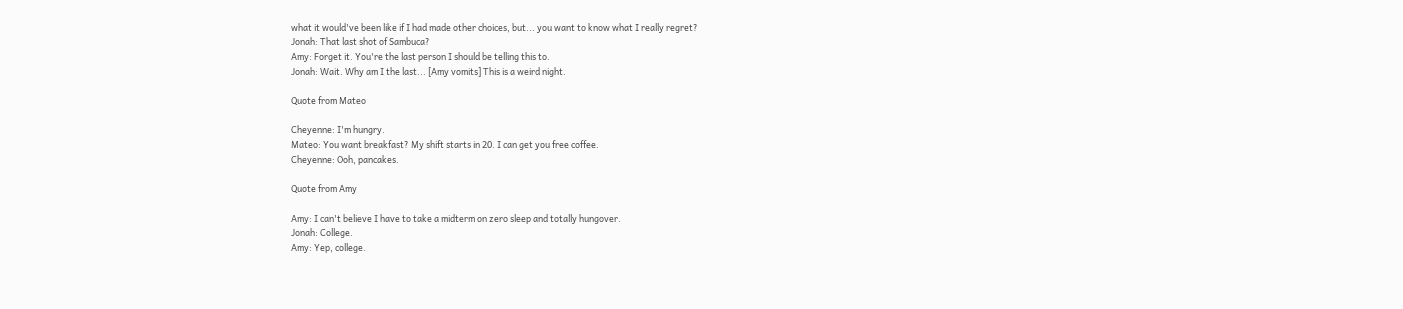what it would've been like if I had made other choices, but... you want to know what I really regret?
Jonah: That last shot of Sambuca?
Amy: Forget it. You're the last person I should be telling this to.
Jonah: Wait. Why am I the last... [Amy vomits] This is a weird night.

Quote from Mateo

Cheyenne: I'm hungry.
Mateo: You want breakfast? My shift starts in 20. I can get you free coffee.
Cheyenne: Ooh, pancakes.

Quote from Amy

Amy: I can't believe I have to take a midterm on zero sleep and totally hungover.
Jonah: College.
Amy: Yep, college.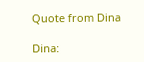Quote from Dina

Dina: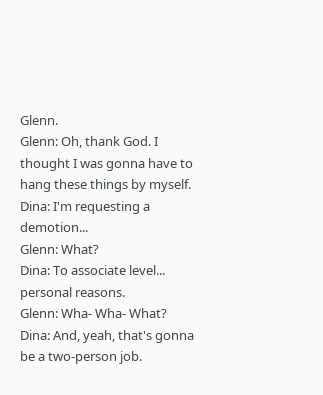Glenn.
Glenn: Oh, thank God. I thought I was gonna have to hang these things by myself.
Dina: I'm requesting a demotion...
Glenn: What?
Dina: To associate level... personal reasons.
Glenn: Wha- Wha- What?
Dina: And, yeah, that's gonna be a two-person job.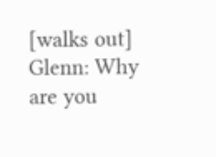[walks out]
Glenn: Why are you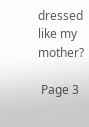dressed like my mother?

 Page 3